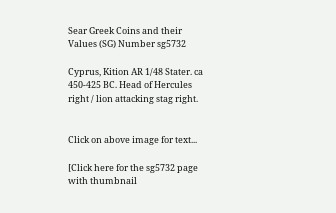Sear Greek Coins and their Values (SG) Number sg5732

Cyprus, Kition AR 1/48 Stater. ca 450-425 BC. Head of Hercules right / lion attacking stag right.


Click on above image for text...

[Click here for the sg5732 page with thumbnail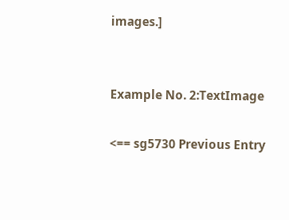images.]


Example No. 2:TextImage

<== sg5730 Previous Entry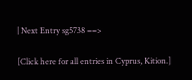| Next Entry sg5738 ==>

[Click here for all entries in Cyprus, Kition.]